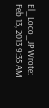El_Loco_JP Wrote:
Feb 13, 2013 9:35 AM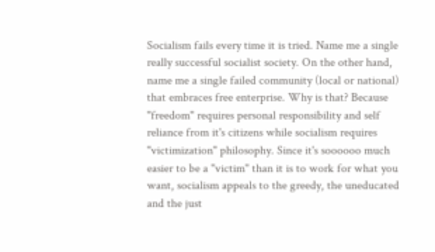Socialism fails every time it is tried. Name me a single really successful socialist society. On the other hand, name me a single failed community (local or national) that embraces free enterprise. Why is that? Because "freedom" requires personal responsibility and self reliance from it's citizens while socialism requires "victimization" philosophy. Since it's soooooo much easier to be a "victim" than it is to work for what you want, socialism appeals to the greedy, the uneducated and the just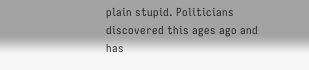plain stupid. Politicians discovered this ages ago and has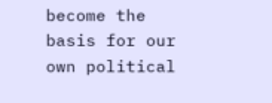become the basis for our own political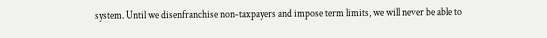system. Until we disenfranchise non-taxpayers and impose term limits, we will never be able to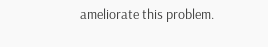ameliorate this problem.